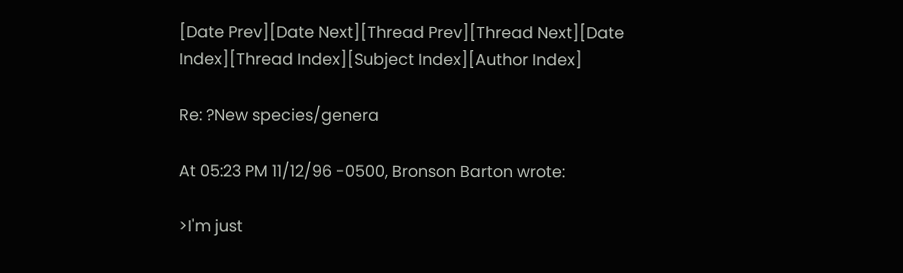[Date Prev][Date Next][Thread Prev][Thread Next][Date Index][Thread Index][Subject Index][Author Index]

Re: ?New species/genera

At 05:23 PM 11/12/96 -0500, Bronson Barton wrote:

>I'm just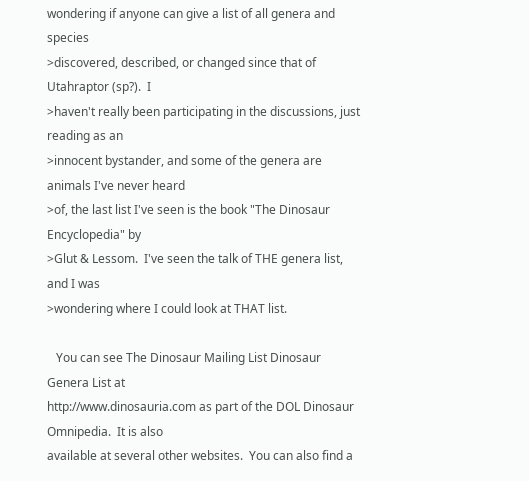wondering if anyone can give a list of all genera and species
>discovered, described, or changed since that of Utahraptor (sp?).  I
>haven't really been participating in the discussions, just reading as an
>innocent bystander, and some of the genera are animals I've never heard
>of, the last list I've seen is the book "The Dinosaur Encyclopedia" by
>Glut & Lessom.  I've seen the talk of THE genera list, and I was
>wondering where I could look at THAT list.

   You can see The Dinosaur Mailing List Dinosaur Genera List at
http://www.dinosauria.com as part of the DOL Dinosaur Omnipedia.  It is also
available at several other websites.  You can also find a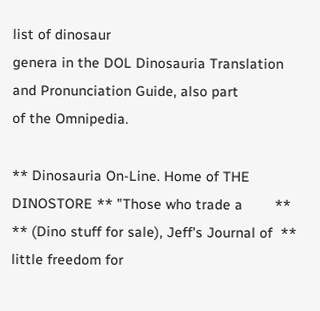list of dinosaur
genera in the DOL Dinosauria Translation and Pronunciation Guide, also part
of the Omnipedia.

** Dinosauria On-Line. Home of THE DINOSTORE ** "Those who trade a        **
** (Dino stuff for sale), Jeff's Journal of  ** little freedom for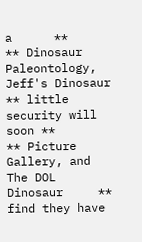a      **
** Dinosaur Paleontology, Jeff's Dinosaur    ** little security will soon **
** Picture Gallery, and The DOL Dinosaur     ** find they have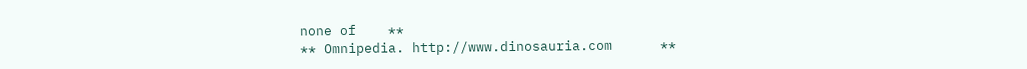none of    **
** Omnipedia. http://www.dinosauria.com      **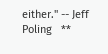either." -- Jeff Poling   **